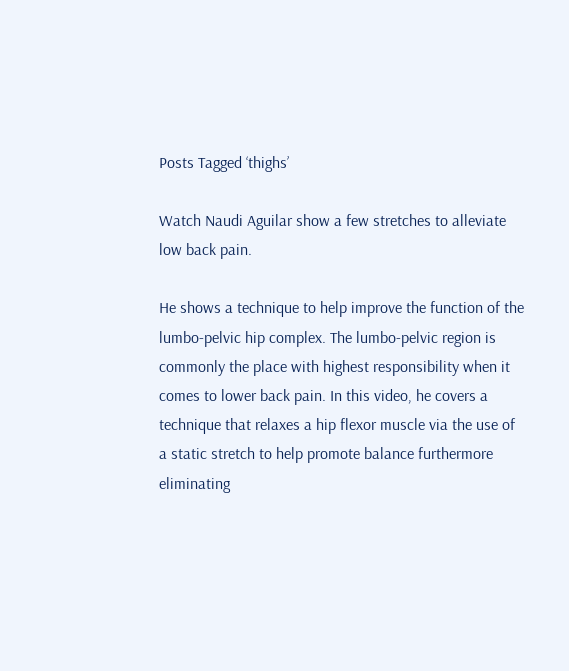Posts Tagged ‘thighs’

Watch Naudi Aguilar show a few stretches to alleviate low back pain.

He shows a technique to help improve the function of the lumbo-pelvic hip complex. The lumbo-pelvic region is commonly the place with highest responsibility when it comes to lower back pain. In this video, he covers a technique that relaxes a hip flexor muscle via the use of a static stretch to help promote balance furthermore eliminating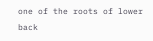one of the roots of lower back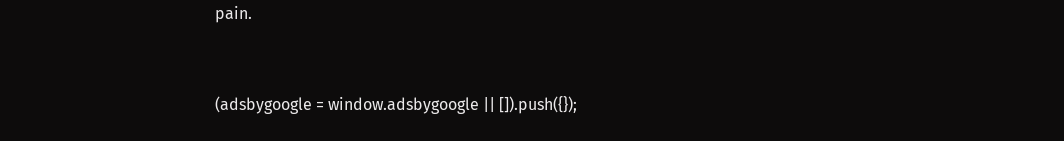pain.


(adsbygoogle = window.adsbygoogle || []).push({});